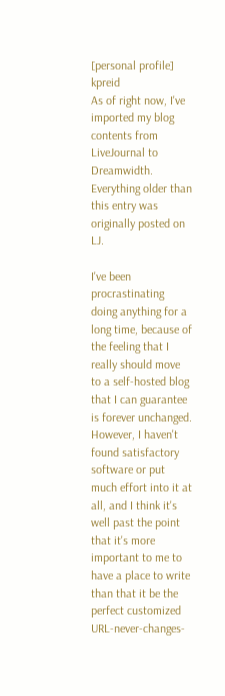[personal profile] kpreid
As of right now, I've imported my blog contents from LiveJournal to Dreamwidth. Everything older than this entry was originally posted on LJ.

I've been procrastinating doing anything for a long time, because of the feeling that I really should move to a self-hosted blog that I can guarantee is forever unchanged. However, I haven't found satisfactory software or put much effort into it at all, and I think it's well past the point that it's more important to me to have a place to write than that it be the perfect customized URL-never-changes-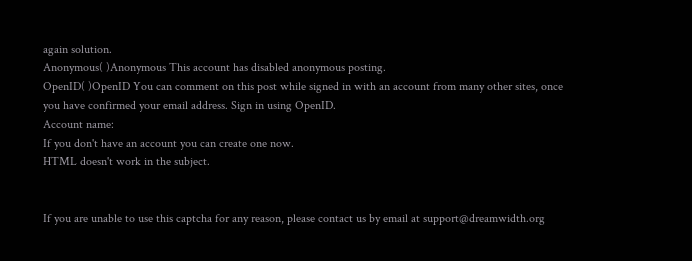again solution.
Anonymous( )Anonymous This account has disabled anonymous posting.
OpenID( )OpenID You can comment on this post while signed in with an account from many other sites, once you have confirmed your email address. Sign in using OpenID.
Account name:
If you don't have an account you can create one now.
HTML doesn't work in the subject.


If you are unable to use this captcha for any reason, please contact us by email at support@dreamwidth.org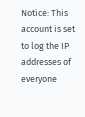Notice: This account is set to log the IP addresses of everyone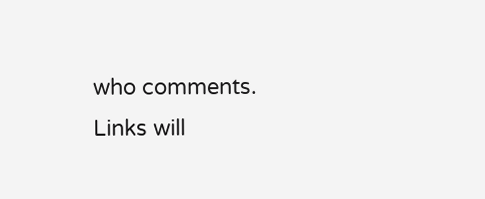who comments.
Links will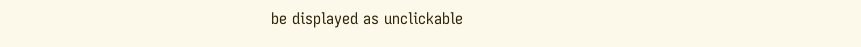be displayed as unclickable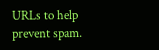URLs to help prevent spam.